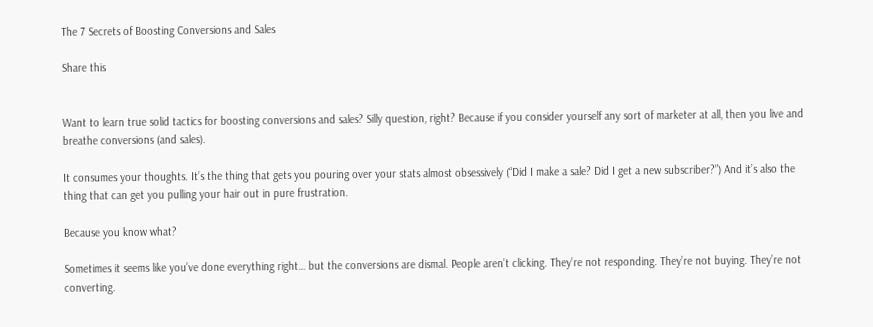The 7 Secrets of Boosting Conversions and Sales

Share this


Want to learn true solid tactics for boosting conversions and sales? Silly question, right? Because if you consider yourself any sort of marketer at all, then you live and breathe conversions (and sales).

It consumes your thoughts. It’s the thing that gets you pouring over your stats almost obsessively (“Did I make a sale? Did I get a new subscriber?”) And it’s also the thing that can get you pulling your hair out in pure frustration.

Because you know what?

Sometimes it seems like you’ve done everything right… but the conversions are dismal. People aren’t clicking. They’re not responding. They’re not buying. They’re not converting.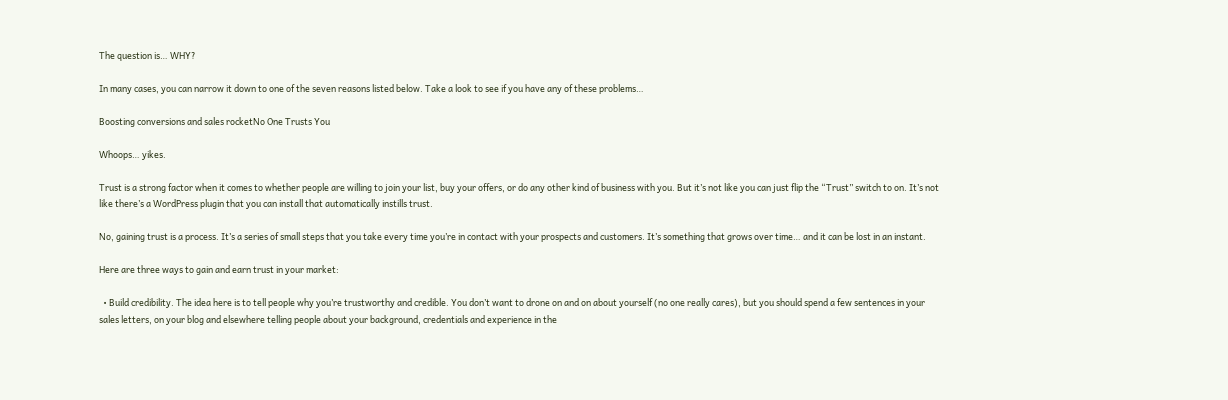The question is… WHY?

In many cases, you can narrow it down to one of the seven reasons listed below. Take a look to see if you have any of these problems…

Boosting conversions and sales rocketNo One Trusts You

Whoops… yikes.

Trust is a strong factor when it comes to whether people are willing to join your list, buy your offers, or do any other kind of business with you. But it’s not like you can just flip the “Trust” switch to on. It’s not like there’s a WordPress plugin that you can install that automatically instills trust.

No, gaining trust is a process. It’s a series of small steps that you take every time you’re in contact with your prospects and customers. It’s something that grows over time… and it can be lost in an instant.

Here are three ways to gain and earn trust in your market:

  • Build credibility. The idea here is to tell people why you’re trustworthy and credible. You don’t want to drone on and on about yourself (no one really cares), but you should spend a few sentences in your sales letters, on your blog and elsewhere telling people about your background, credentials and experience in the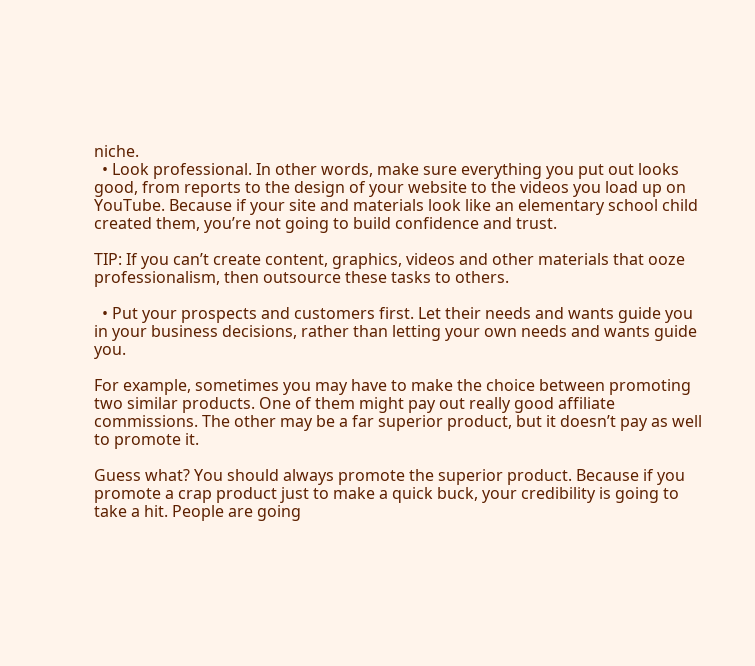niche.
  • Look professional. In other words, make sure everything you put out looks good, from reports to the design of your website to the videos you load up on YouTube. Because if your site and materials look like an elementary school child created them, you’re not going to build confidence and trust.

TIP: If you can’t create content, graphics, videos and other materials that ooze professionalism, then outsource these tasks to others.

  • Put your prospects and customers first. Let their needs and wants guide you in your business decisions, rather than letting your own needs and wants guide you.

For example, sometimes you may have to make the choice between promoting two similar products. One of them might pay out really good affiliate commissions. The other may be a far superior product, but it doesn’t pay as well to promote it.

Guess what? You should always promote the superior product. Because if you promote a crap product just to make a quick buck, your credibility is going to take a hit. People are going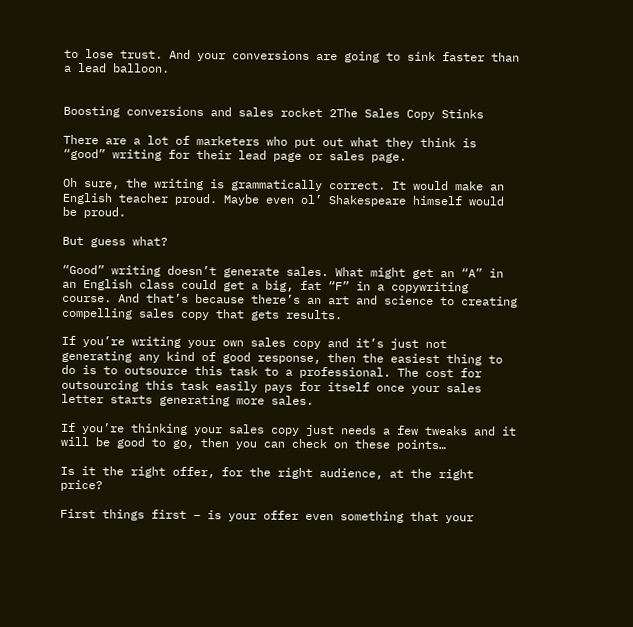to lose trust. And your conversions are going to sink faster than a lead balloon.


Boosting conversions and sales rocket 2The Sales Copy Stinks

There are a lot of marketers who put out what they think is “good” writing for their lead page or sales page.

Oh sure, the writing is grammatically correct. It would make an English teacher proud. Maybe even ol’ Shakespeare himself would be proud.

But guess what?

“Good” writing doesn’t generate sales. What might get an “A” in an English class could get a big, fat “F” in a copywriting course. And that’s because there’s an art and science to creating compelling sales copy that gets results.

If you’re writing your own sales copy and it’s just not generating any kind of good response, then the easiest thing to do is to outsource this task to a professional. The cost for outsourcing this task easily pays for itself once your sales letter starts generating more sales.

If you’re thinking your sales copy just needs a few tweaks and it will be good to go, then you can check on these points…

Is it the right offer, for the right audience, at the right price?

First things first – is your offer even something that your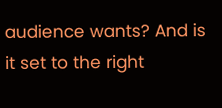audience wants? And is it set to the right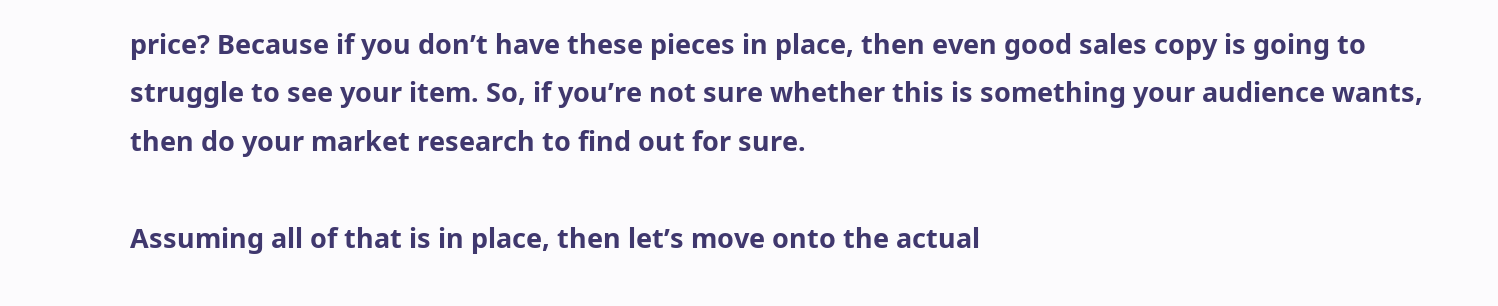price? Because if you don’t have these pieces in place, then even good sales copy is going to struggle to see your item. So, if you’re not sure whether this is something your audience wants, then do your market research to find out for sure.

Assuming all of that is in place, then let’s move onto the actual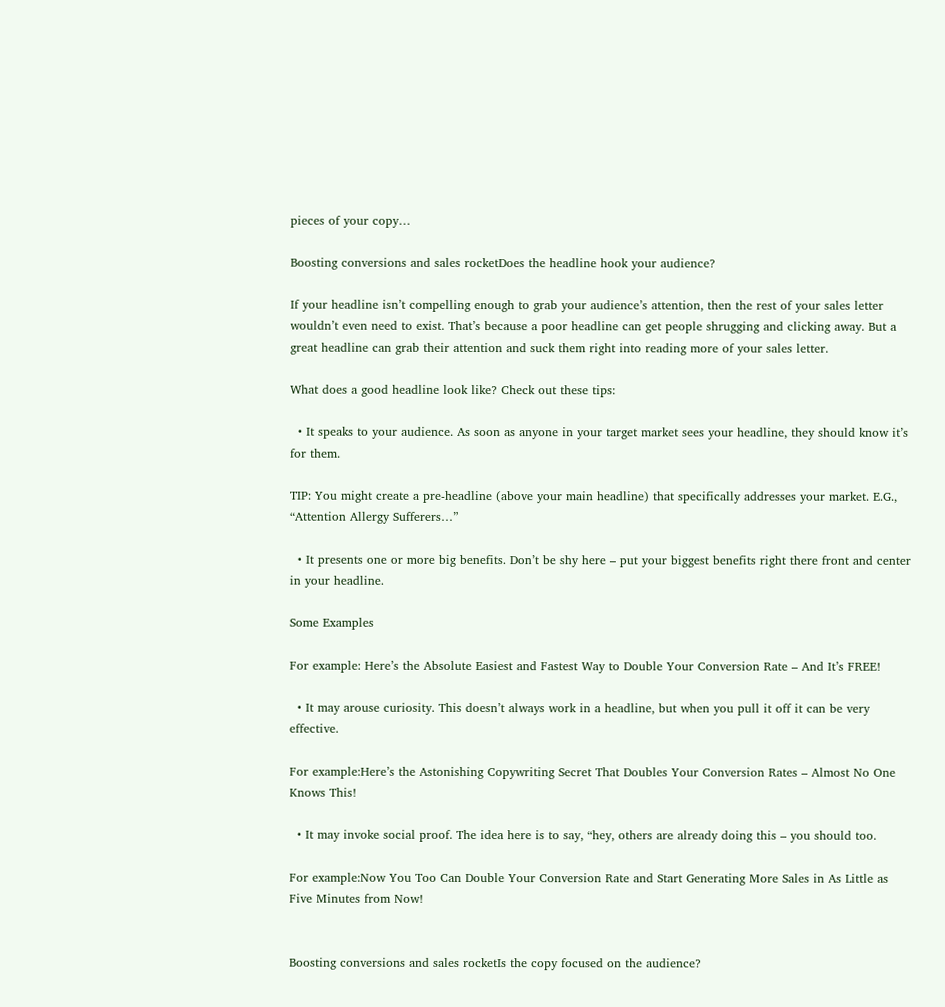pieces of your copy…

Boosting conversions and sales rocketDoes the headline hook your audience?

If your headline isn’t compelling enough to grab your audience’s attention, then the rest of your sales letter wouldn’t even need to exist. That’s because a poor headline can get people shrugging and clicking away. But a great headline can grab their attention and suck them right into reading more of your sales letter.

What does a good headline look like? Check out these tips:

  • It speaks to your audience. As soon as anyone in your target market sees your headline, they should know it’s for them.

TIP: You might create a pre-headline (above your main headline) that specifically addresses your market. E.G., “Attention Allergy Sufferers…”

  • It presents one or more big benefits. Don’t be shy here – put your biggest benefits right there front and center in your headline.

Some Examples

For example: Here’s the Absolute Easiest and Fastest Way to Double Your Conversion Rate – And It’s FREE!

  • It may arouse curiosity. This doesn’t always work in a headline, but when you pull it off it can be very effective.

For example:Here’s the Astonishing Copywriting Secret That Doubles Your Conversion Rates – Almost No One Knows This!

  • It may invoke social proof. The idea here is to say, “hey, others are already doing this – you should too.

For example:Now You Too Can Double Your Conversion Rate and Start Generating More Sales in As Little as Five Minutes from Now!


Boosting conversions and sales rocketIs the copy focused on the audience?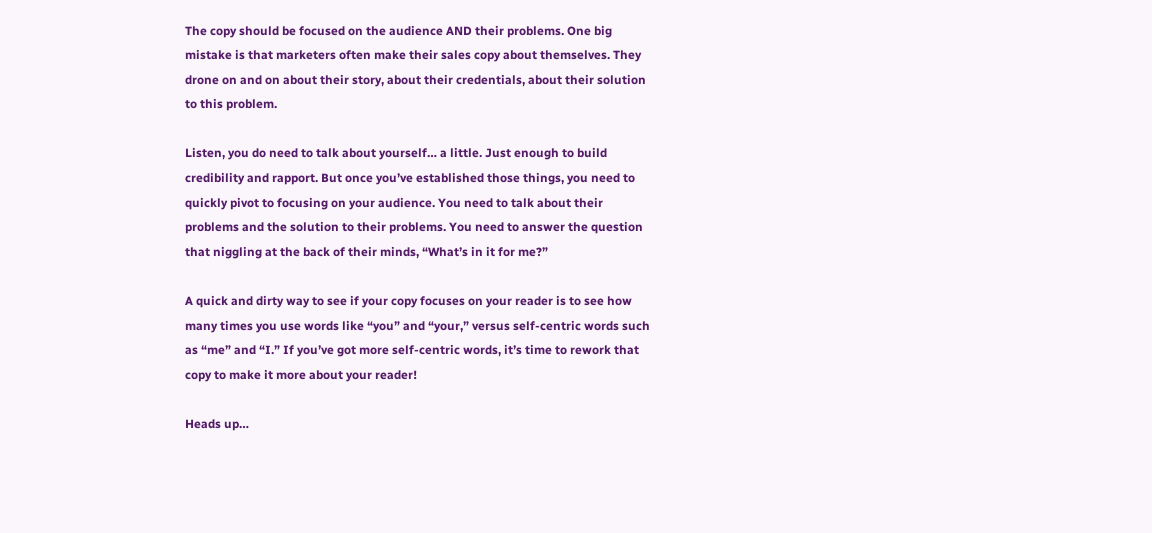The copy should be focused on the audience AND their problems. One big mistake is that marketers often make their sales copy about themselves. They drone on and on about their story, about their credentials, about their solution to this problem.

Listen, you do need to talk about yourself… a little. Just enough to build credibility and rapport. But once you’ve established those things, you need to quickly pivot to focusing on your audience. You need to talk about their problems and the solution to their problems. You need to answer the question that niggling at the back of their minds, “What’s in it for me?”

A quick and dirty way to see if your copy focuses on your reader is to see how many times you use words like “you” and “your,” versus self-centric words such as “me” and “I.” If you’ve got more self-centric words, it’s time to rework that copy to make it more about your reader!

Heads up…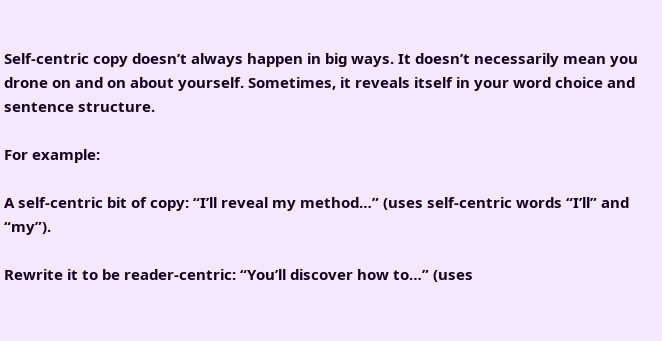Self-centric copy doesn’t always happen in big ways. It doesn’t necessarily mean you drone on and on about yourself. Sometimes, it reveals itself in your word choice and sentence structure.

For example:

A self-centric bit of copy: “I’ll reveal my method…” (uses self-centric words “I’ll” and “my”).

Rewrite it to be reader-centric: “You’ll discover how to…” (uses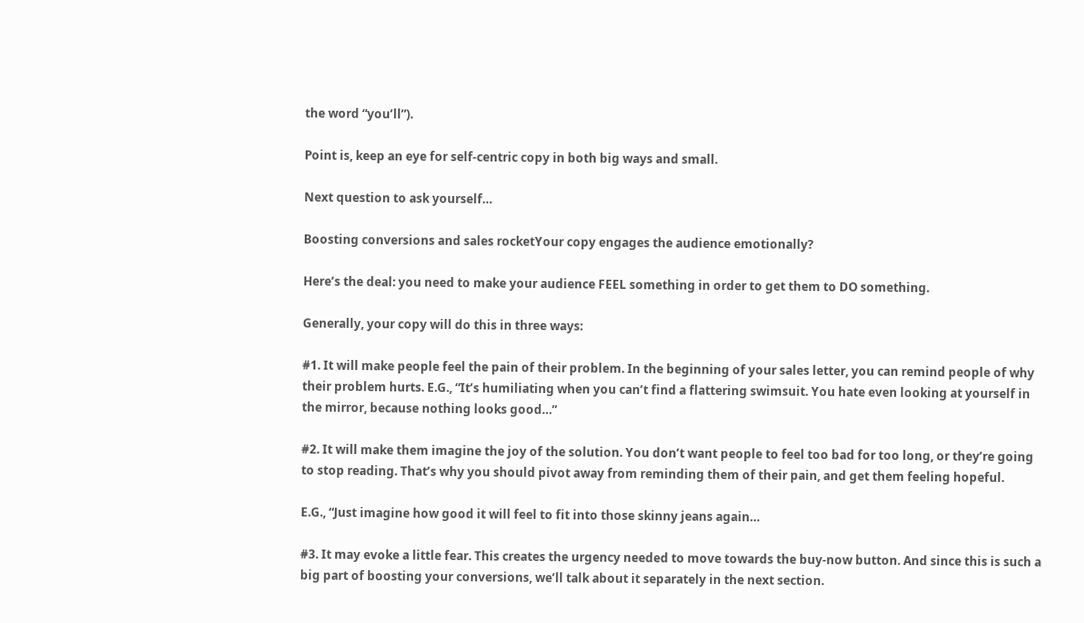the word “you’ll”).

Point is, keep an eye for self-centric copy in both big ways and small.

Next question to ask yourself…

Boosting conversions and sales rocketYour copy engages the audience emotionally?

Here’s the deal: you need to make your audience FEEL something in order to get them to DO something.

Generally, your copy will do this in three ways:

#1. It will make people feel the pain of their problem. In the beginning of your sales letter, you can remind people of why their problem hurts. E.G., “It’s humiliating when you can’t find a flattering swimsuit. You hate even looking at yourself in the mirror, because nothing looks good…”

#2. It will make them imagine the joy of the solution. You don’t want people to feel too bad for too long, or they’re going to stop reading. That’s why you should pivot away from reminding them of their pain, and get them feeling hopeful.

E.G., “Just imagine how good it will feel to fit into those skinny jeans again…

#3. It may evoke a little fear. This creates the urgency needed to move towards the buy-now button. And since this is such a big part of boosting your conversions, we’ll talk about it separately in the next section.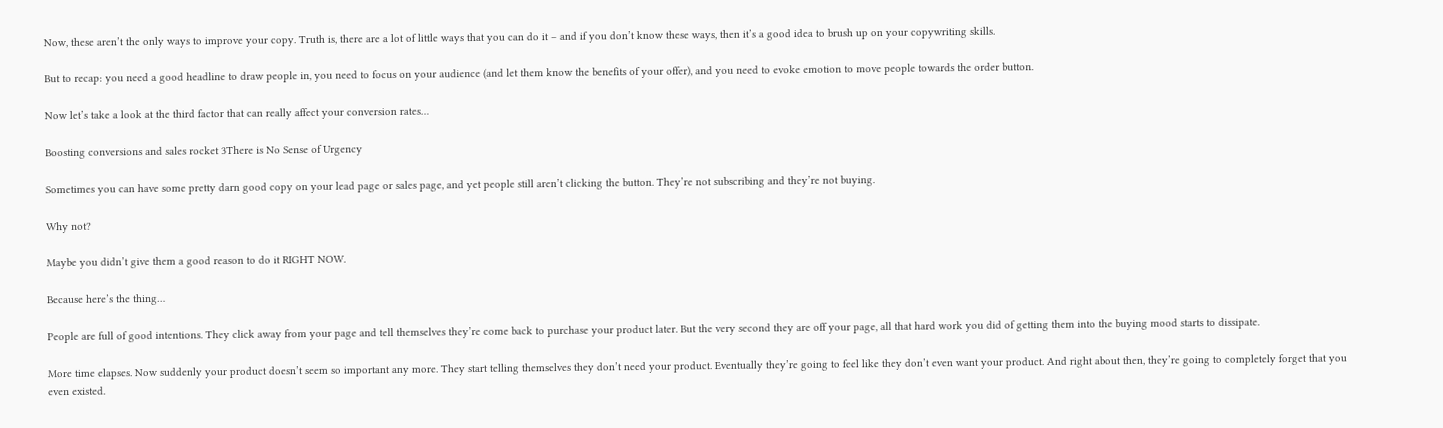Now, these aren’t the only ways to improve your copy. Truth is, there are a lot of little ways that you can do it – and if you don’t know these ways, then it’s a good idea to brush up on your copywriting skills.

But to recap: you need a good headline to draw people in, you need to focus on your audience (and let them know the benefits of your offer), and you need to evoke emotion to move people towards the order button.

Now let’s take a look at the third factor that can really affect your conversion rates…

Boosting conversions and sales rocket 3There is No Sense of Urgency

Sometimes you can have some pretty darn good copy on your lead page or sales page, and yet people still aren’t clicking the button. They’re not subscribing and they’re not buying.

Why not?

Maybe you didn’t give them a good reason to do it RIGHT NOW.

Because here’s the thing…

People are full of good intentions. They click away from your page and tell themselves they’re come back to purchase your product later. But the very second they are off your page, all that hard work you did of getting them into the buying mood starts to dissipate.

More time elapses. Now suddenly your product doesn’t seem so important any more. They start telling themselves they don’t need your product. Eventually they’re going to feel like they don’t even want your product. And right about then, they’re going to completely forget that you even existed.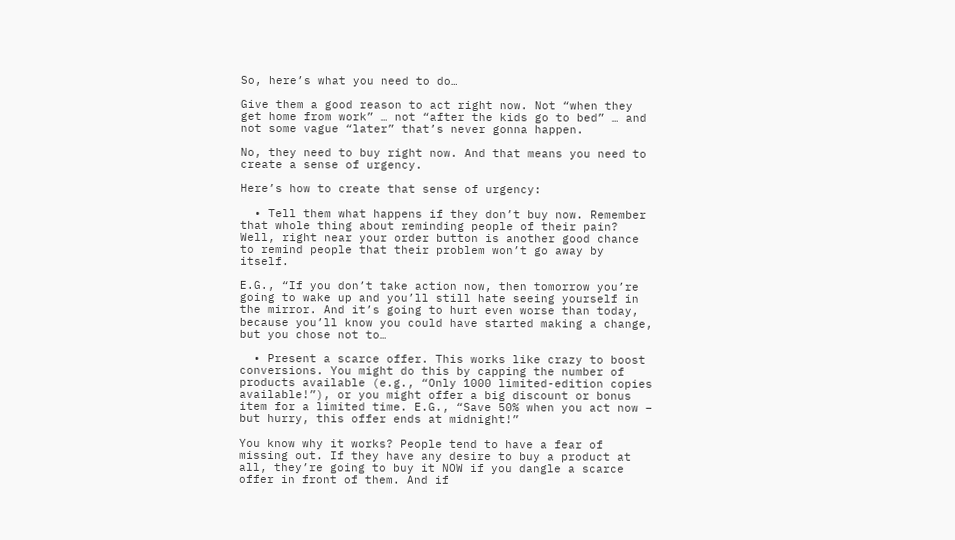So, here’s what you need to do…

Give them a good reason to act right now. Not “when they get home from work” … not “after the kids go to bed” … and not some vague “later” that’s never gonna happen.

No, they need to buy right now. And that means you need to create a sense of urgency.

Here’s how to create that sense of urgency:

  • Tell them what happens if they don’t buy now. Remember that whole thing about reminding people of their pain? Well, right near your order button is another good chance to remind people that their problem won’t go away by itself.

E.G., “If you don’t take action now, then tomorrow you’re going to wake up and you’ll still hate seeing yourself in the mirror. And it’s going to hurt even worse than today, because you’ll know you could have started making a change, but you chose not to…

  • Present a scarce offer. This works like crazy to boost conversions. You might do this by capping the number of products available (e.g., “Only 1000 limited-edition copies available!”), or you might offer a big discount or bonus item for a limited time. E.G., “Save 50% when you act now – but hurry, this offer ends at midnight!”

You know why it works? People tend to have a fear of missing out. If they have any desire to buy a product at all, they’re going to buy it NOW if you dangle a scarce offer in front of them. And if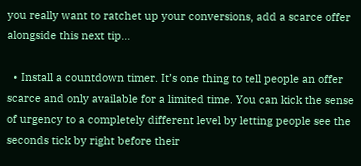you really want to ratchet up your conversions, add a scarce offer alongside this next tip…

  • Install a countdown timer. It’s one thing to tell people an offer scarce and only available for a limited time. You can kick the sense of urgency to a completely different level by letting people see the seconds tick by right before their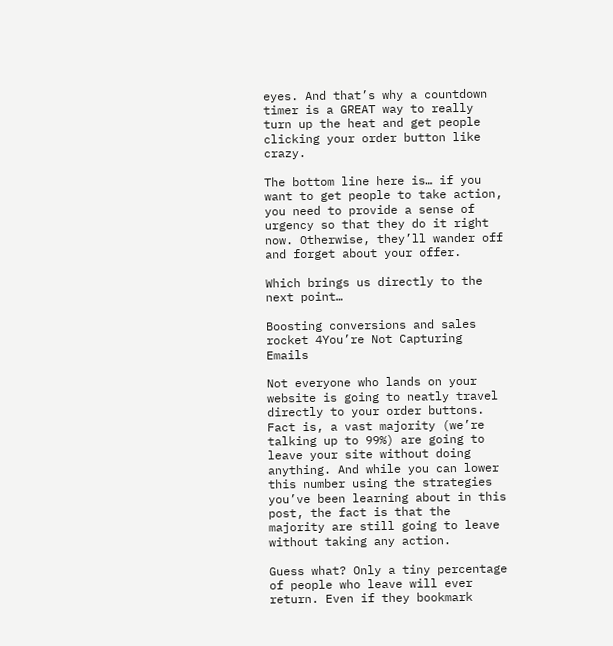eyes. And that’s why a countdown timer is a GREAT way to really turn up the heat and get people clicking your order button like crazy.

The bottom line here is… if you want to get people to take action, you need to provide a sense of urgency so that they do it right now. Otherwise, they’ll wander off and forget about your offer.

Which brings us directly to the next point…

Boosting conversions and sales rocket 4You’re Not Capturing Emails

Not everyone who lands on your website is going to neatly travel directly to your order buttons. Fact is, a vast majority (we’re talking up to 99%) are going to leave your site without doing anything. And while you can lower this number using the strategies you’ve been learning about in this post, the fact is that the majority are still going to leave without taking any action.

Guess what? Only a tiny percentage of people who leave will ever return. Even if they bookmark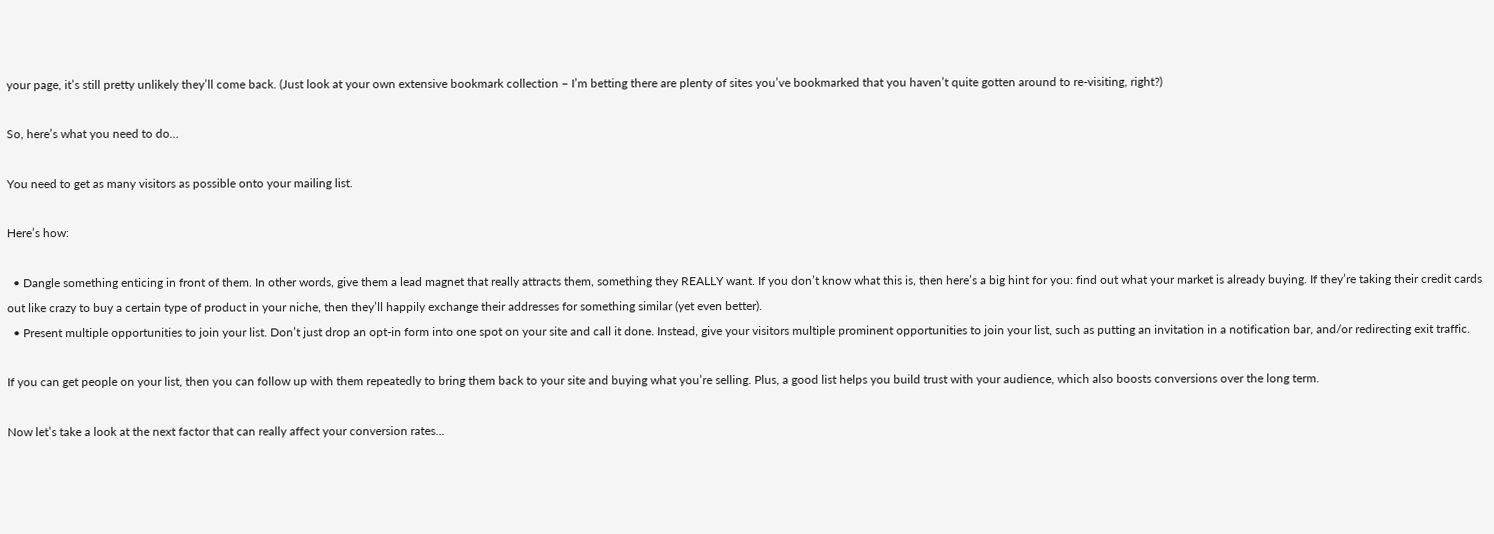your page, it’s still pretty unlikely they’ll come back. (Just look at your own extensive bookmark collection – I’m betting there are plenty of sites you’ve bookmarked that you haven’t quite gotten around to re-visiting, right?)

So, here’s what you need to do…

You need to get as many visitors as possible onto your mailing list.

Here’s how:

  • Dangle something enticing in front of them. In other words, give them a lead magnet that really attracts them, something they REALLY want. If you don’t know what this is, then here’s a big hint for you: find out what your market is already buying. If they’re taking their credit cards out like crazy to buy a certain type of product in your niche, then they’ll happily exchange their addresses for something similar (yet even better).
  • Present multiple opportunities to join your list. Don’t just drop an opt-in form into one spot on your site and call it done. Instead, give your visitors multiple prominent opportunities to join your list, such as putting an invitation in a notification bar, and/or redirecting exit traffic.

If you can get people on your list, then you can follow up with them repeatedly to bring them back to your site and buying what you’re selling. Plus, a good list helps you build trust with your audience, which also boosts conversions over the long term.

Now let’s take a look at the next factor that can really affect your conversion rates…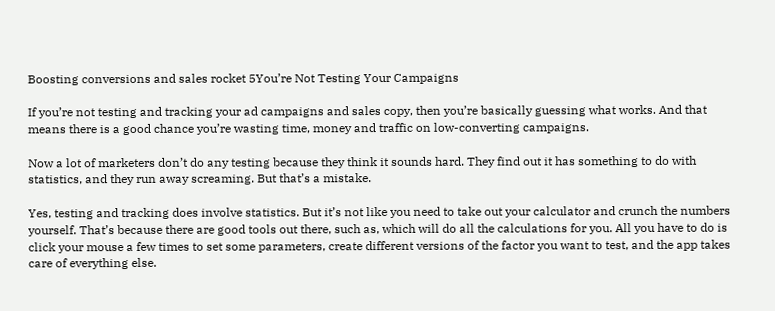Boosting conversions and sales rocket 5You’re Not Testing Your Campaigns

If you’re not testing and tracking your ad campaigns and sales copy, then you’re basically guessing what works. And that means there is a good chance you’re wasting time, money and traffic on low-converting campaigns.

Now a lot of marketers don’t do any testing because they think it sounds hard. They find out it has something to do with statistics, and they run away screaming. But that’s a mistake.

Yes, testing and tracking does involve statistics. But it’s not like you need to take out your calculator and crunch the numbers yourself. That’s because there are good tools out there, such as, which will do all the calculations for you. All you have to do is click your mouse a few times to set some parameters, create different versions of the factor you want to test, and the app takes care of everything else.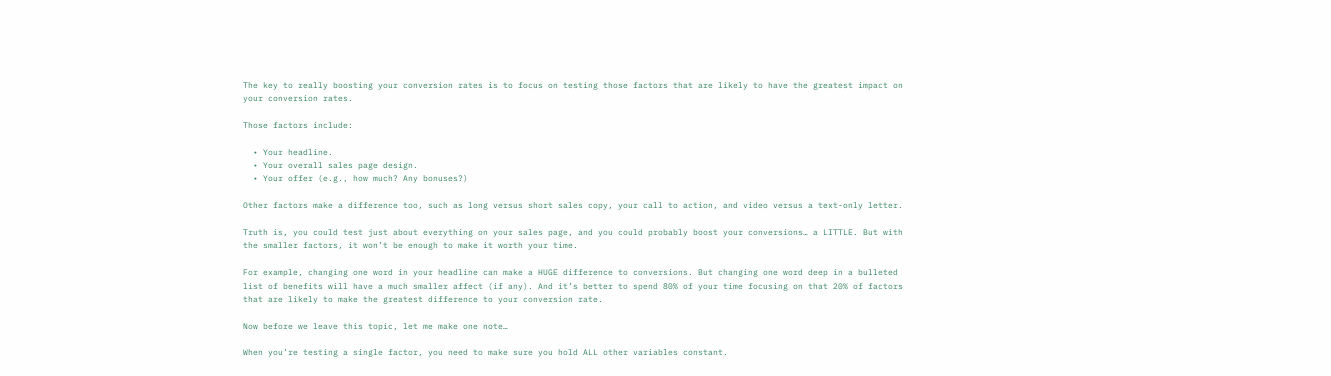The key to really boosting your conversion rates is to focus on testing those factors that are likely to have the greatest impact on your conversion rates.

Those factors include:

  • Your headline.
  • Your overall sales page design.
  • Your offer (e.g., how much? Any bonuses?)

Other factors make a difference too, such as long versus short sales copy, your call to action, and video versus a text-only letter.

Truth is, you could test just about everything on your sales page, and you could probably boost your conversions… a LITTLE. But with the smaller factors, it won’t be enough to make it worth your time.

For example, changing one word in your headline can make a HUGE difference to conversions. But changing one word deep in a bulleted list of benefits will have a much smaller affect (if any). And it’s better to spend 80% of your time focusing on that 20% of factors that are likely to make the greatest difference to your conversion rate.

Now before we leave this topic, let me make one note…

When you’re testing a single factor, you need to make sure you hold ALL other variables constant.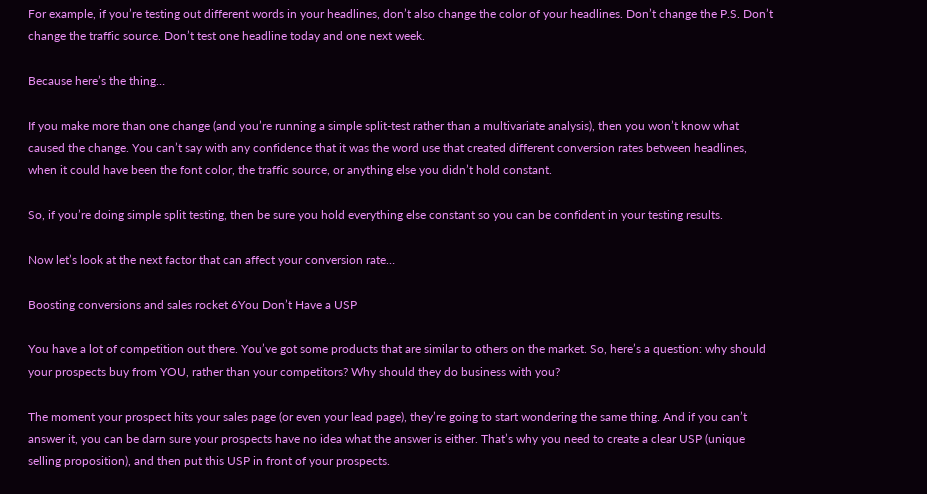For example, if you’re testing out different words in your headlines, don’t also change the color of your headlines. Don’t change the P.S. Don’t change the traffic source. Don’t test one headline today and one next week.

Because here’s the thing…

If you make more than one change (and you’re running a simple split-test rather than a multivariate analysis), then you won’t know what caused the change. You can’t say with any confidence that it was the word use that created different conversion rates between headlines, when it could have been the font color, the traffic source, or anything else you didn’t hold constant.

So, if you’re doing simple split testing, then be sure you hold everything else constant so you can be confident in your testing results.

Now let’s look at the next factor that can affect your conversion rate…

Boosting conversions and sales rocket 6You Don’t Have a USP

You have a lot of competition out there. You’ve got some products that are similar to others on the market. So, here’s a question: why should your prospects buy from YOU, rather than your competitors? Why should they do business with you?

The moment your prospect hits your sales page (or even your lead page), they’re going to start wondering the same thing. And if you can’t answer it, you can be darn sure your prospects have no idea what the answer is either. That’s why you need to create a clear USP (unique selling proposition), and then put this USP in front of your prospects.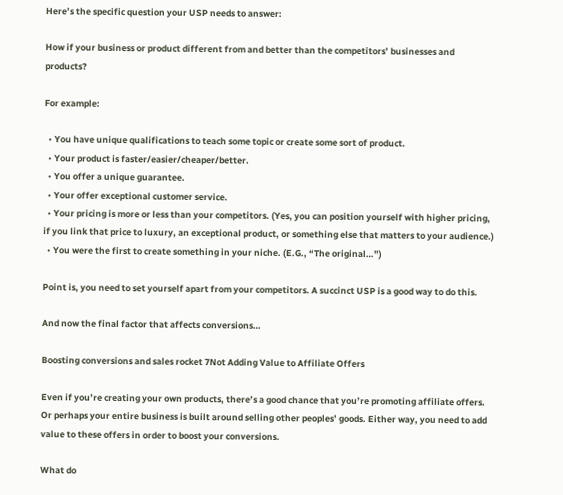Here’s the specific question your USP needs to answer:

How if your business or product different from and better than the competitors’ businesses and products?

For example:

  • You have unique qualifications to teach some topic or create some sort of product.
  • Your product is faster/easier/cheaper/better.
  • You offer a unique guarantee.
  • Your offer exceptional customer service.
  • Your pricing is more or less than your competitors. (Yes, you can position yourself with higher pricing, if you link that price to luxury, an exceptional product, or something else that matters to your audience.)
  • You were the first to create something in your niche. (E.G., “The original…”)

Point is, you need to set yourself apart from your competitors. A succinct USP is a good way to do this.

And now the final factor that affects conversions…

Boosting conversions and sales rocket 7Not Adding Value to Affiliate Offers

Even if you’re creating your own products, there’s a good chance that you’re promoting affiliate offers. Or perhaps your entire business is built around selling other peoples’ goods. Either way, you need to add value to these offers in order to boost your conversions.

What do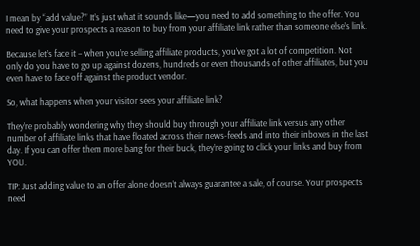I mean by “add value?” It’s just what it sounds like—you need to add something to the offer. You need to give your prospects a reason to buy from your affiliate link rather than someone else’s link.

Because let’s face it – when you’re selling affiliate products, you’ve got a lot of competition. Not only do you have to go up against dozens, hundreds or even thousands of other affiliates, but you even have to face off against the product vendor.

So, what happens when your visitor sees your affiliate link?

They’re probably wondering why they should buy through your affiliate link versus any other number of affiliate links that have floated across their news-feeds and into their inboxes in the last day. If you can offer them more bang for their buck, they’re going to click your links and buy from YOU.

TIP: Just adding value to an offer alone doesn’t always guarantee a sale, of course. Your prospects need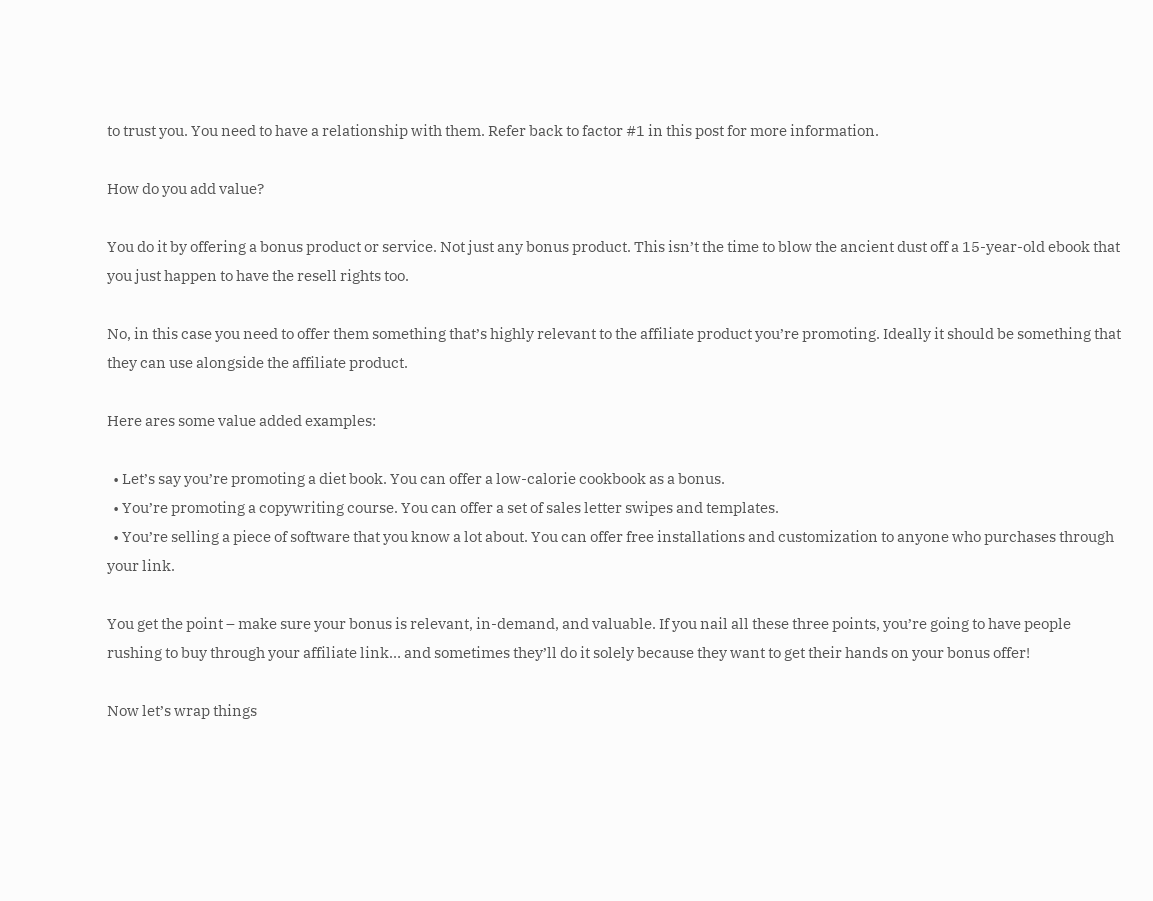to trust you. You need to have a relationship with them. Refer back to factor #1 in this post for more information.

How do you add value?

You do it by offering a bonus product or service. Not just any bonus product. This isn’t the time to blow the ancient dust off a 15-year-old ebook that you just happen to have the resell rights too.

No, in this case you need to offer them something that’s highly relevant to the affiliate product you’re promoting. Ideally it should be something that they can use alongside the affiliate product.

Here ares some value added examples:

  • Let’s say you’re promoting a diet book. You can offer a low-calorie cookbook as a bonus.
  • You’re promoting a copywriting course. You can offer a set of sales letter swipes and templates.
  • You’re selling a piece of software that you know a lot about. You can offer free installations and customization to anyone who purchases through your link.

You get the point – make sure your bonus is relevant, in-demand, and valuable. If you nail all these three points, you’re going to have people rushing to buy through your affiliate link… and sometimes they’ll do it solely because they want to get their hands on your bonus offer!

Now let’s wrap things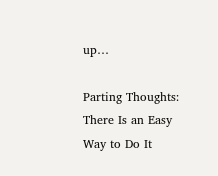up…

Parting Thoughts: There Is an Easy Way to Do It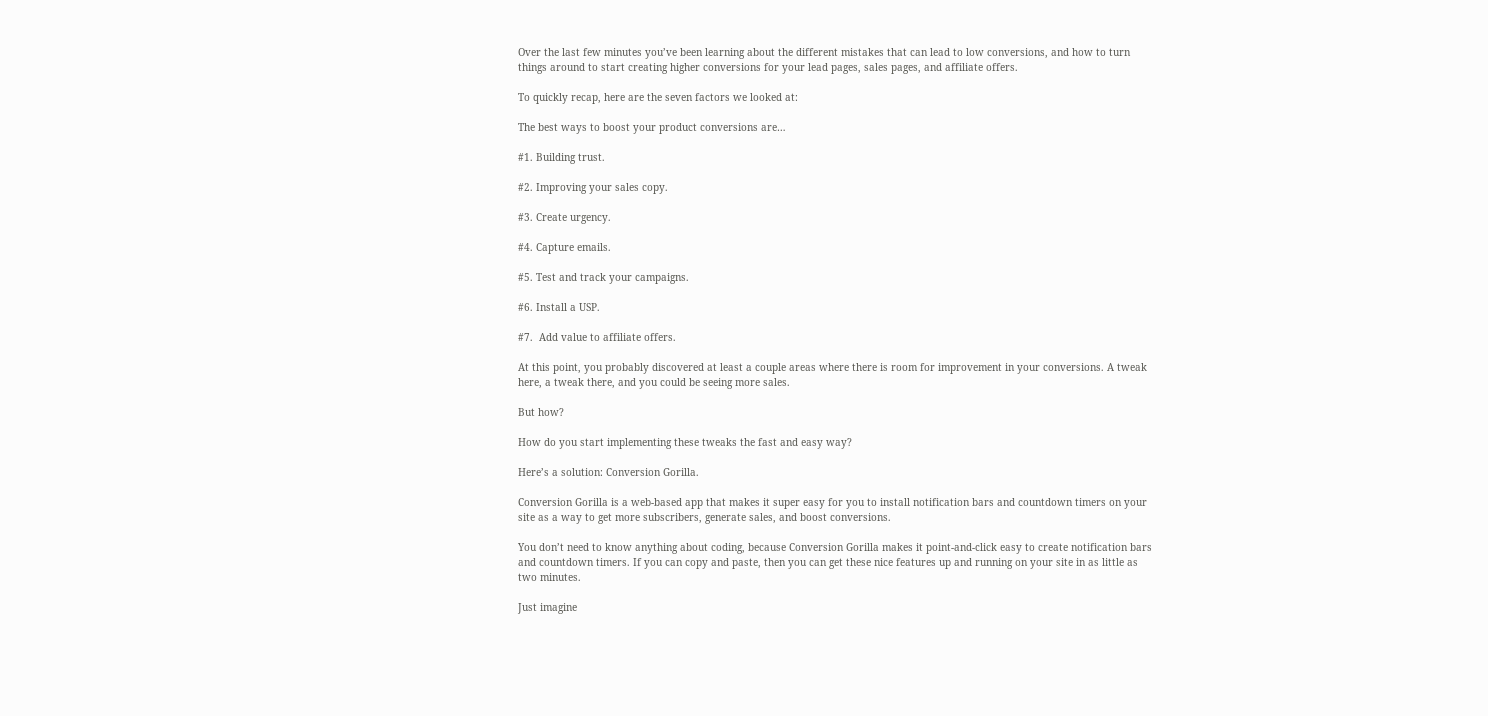Over the last few minutes you’ve been learning about the different mistakes that can lead to low conversions, and how to turn things around to start creating higher conversions for your lead pages, sales pages, and affiliate offers.

To quickly recap, here are the seven factors we looked at:

The best ways to boost your product conversions are…

#1. Building trust.

#2. Improving your sales copy.

#3. Create urgency.

#4. Capture emails.

#5. Test and track your campaigns.

#6. Install a USP.

#7.  Add value to affiliate offers.

At this point, you probably discovered at least a couple areas where there is room for improvement in your conversions. A tweak here, a tweak there, and you could be seeing more sales.

But how?

How do you start implementing these tweaks the fast and easy way?

Here’s a solution: Conversion Gorilla.

Conversion Gorilla is a web-based app that makes it super easy for you to install notification bars and countdown timers on your site as a way to get more subscribers, generate sales, and boost conversions.

You don’t need to know anything about coding, because Conversion Gorilla makes it point-and-click easy to create notification bars and countdown timers. If you can copy and paste, then you can get these nice features up and running on your site in as little as two minutes.

Just imagine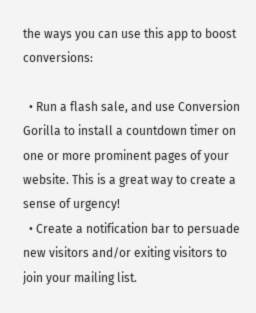the ways you can use this app to boost conversions:

  • Run a flash sale, and use Conversion Gorilla to install a countdown timer on one or more prominent pages of your website. This is a great way to create a sense of urgency!
  • Create a notification bar to persuade new visitors and/or exiting visitors to join your mailing list.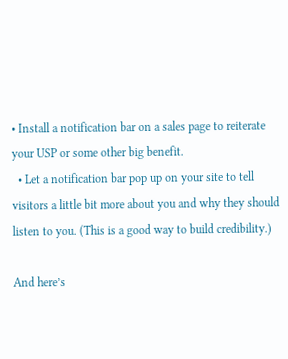• Install a notification bar on a sales page to reiterate your USP or some other big benefit.
  • Let a notification bar pop up on your site to tell visitors a little bit more about you and why they should listen to you. (This is a good way to build credibility.)

And here’s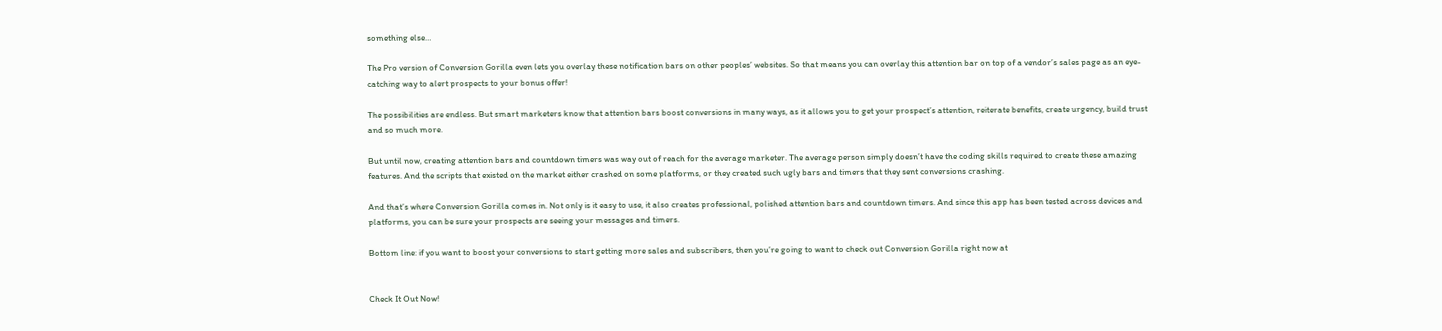something else…

The Pro version of Conversion Gorilla even lets you overlay these notification bars on other peoples’ websites. So that means you can overlay this attention bar on top of a vendor’s sales page as an eye-catching way to alert prospects to your bonus offer!

The possibilities are endless. But smart marketers know that attention bars boost conversions in many ways, as it allows you to get your prospect’s attention, reiterate benefits, create urgency, build trust and so much more.

But until now, creating attention bars and countdown timers was way out of reach for the average marketer. The average person simply doesn’t have the coding skills required to create these amazing features. And the scripts that existed on the market either crashed on some platforms, or they created such ugly bars and timers that they sent conversions crashing.

And that’s where Conversion Gorilla comes in. Not only is it easy to use, it also creates professional, polished attention bars and countdown timers. And since this app has been tested across devices and platforms, you can be sure your prospects are seeing your messages and timers.

Bottom line: if you want to boost your conversions to start getting more sales and subscribers, then you’re going to want to check out Conversion Gorilla right now at


Check It Out Now!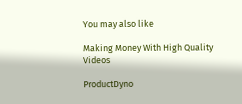You may also like

Making Money With High Quality Videos

ProductDyno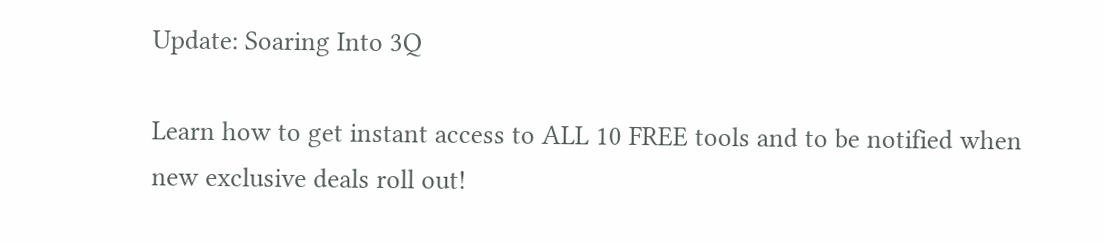Update: Soaring Into 3Q

Learn how to get instant access to ALL 10 FREE tools and to be notified when new exclusive deals roll out!